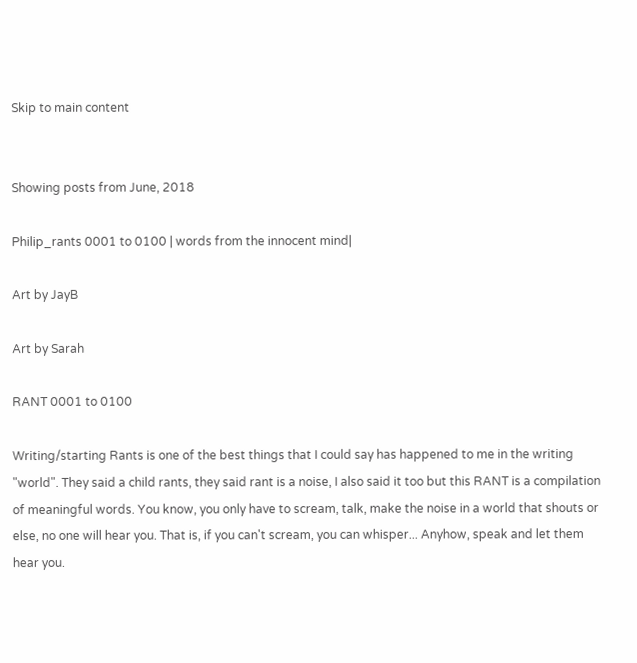Skip to main content


Showing posts from June, 2018

Philip_rants 0001 to 0100 | words from the innocent mind|

Art by JayB

Art by Sarah

RANT 0001 to 0100

Writing/starting Rants is one of the best things that I could say has happened to me in the writing "world". They said a child rants, they said rant is a noise, I also said it too but this RANT is a compilation of meaningful words. You know, you only have to scream, talk, make the noise in a world that shouts or else, no one will hear you. That is, if you can't scream, you can whisper... Anyhow, speak and let them hear you.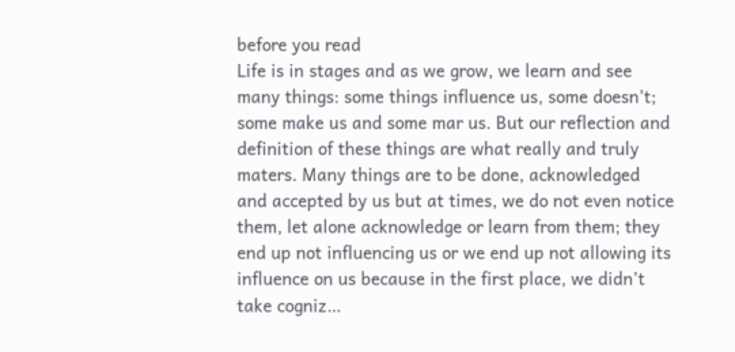before you read
Life is in stages and as we grow, we learn and see many things: some things influence us, some doesn’t; some make us and some mar us. But our reflection and definition of these things are what really and truly maters. Many things are to be done, acknowledged and accepted by us but at times, we do not even notice them, let alone acknowledge or learn from them; they end up not influencing us or we end up not allowing its influence on us because in the first place, we didn’t take cogniz…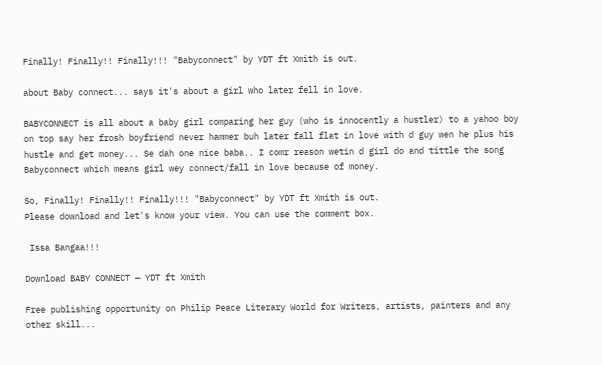Finally! Finally!! Finally!!! "Babyconnect" by YDT ft Xmith is out.

about Baby connect... says it's about a girl who later fell in love.

BABYCONNECT is all about a baby girl comparing her guy (who is innocently a hustler) to a yahoo boy on top say her frosh boyfriend never hammer buh later fall flat in love with d guy wen he plus his hustle and get money... Se dah one nice baba.. I comr reason wetin d girl do and tittle the song Babyconnect which means girl wey connect/fall in love because of money.

So, Finally! Finally!! Finally!!! "Babyconnect" by YDT ft Xmith is out.
Please download and let's know your view. You can use the comment box.

 Issa Bangaa!!!

Download BABY CONNECT — YDT ft Xmith

Free publishing opportunity on Philip Peace Literary World for Writers, artists, painters and any other skill...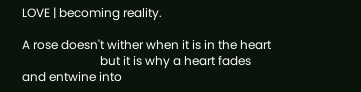LOVE | becoming reality.

A rose doesn't wither when it is in the heart
                          but it is why a heart fades
and entwine into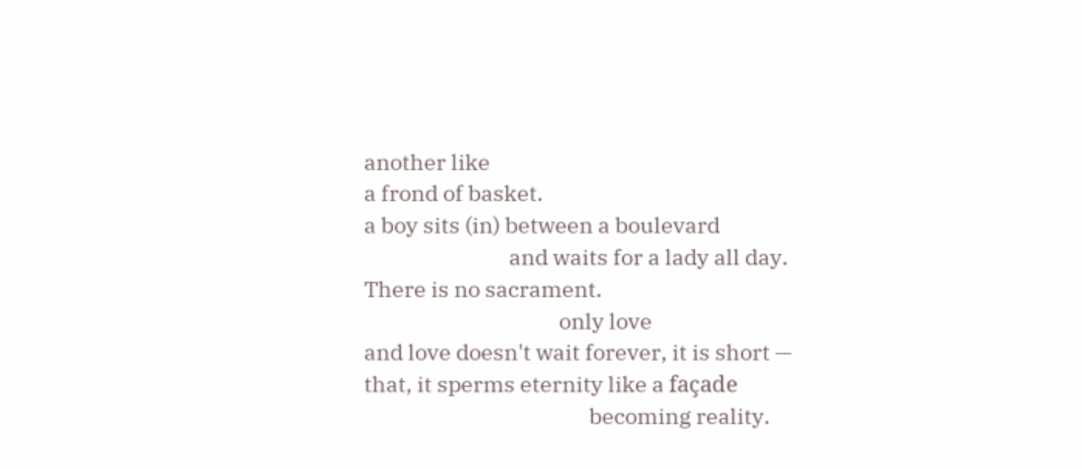another like
a frond of basket.
a boy sits (in) between a boulevard
                             and waits for a lady all day.
There is no sacrament.
                                       only love
and love doesn't wait forever, it is short —
that, it sperms eternity like a façade
                                             becoming reality.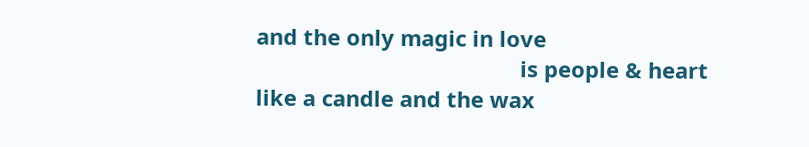and the only magic in love
                                            is people & heart
like a candle and the wax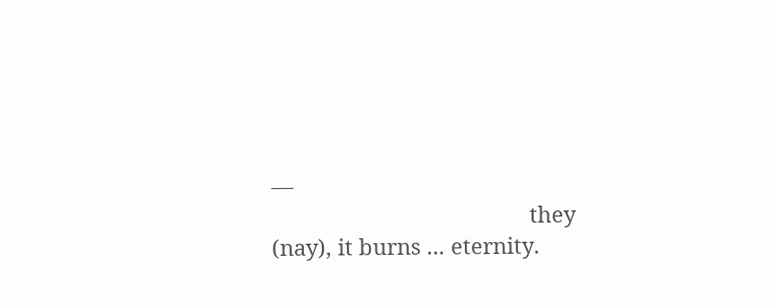—
                                           they (nay), it burns ... eternity.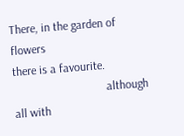There, in the garden of flowers
there is a favourite.
                               although all with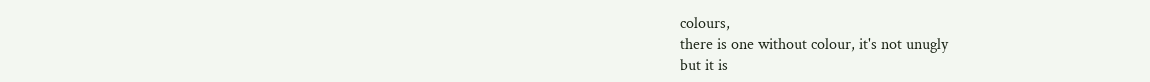colours,
there is one without colour, it's not unugly
but it is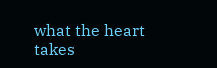what the heart takes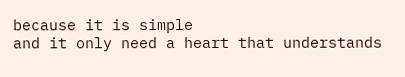because it is simple
and it only need a heart that understands